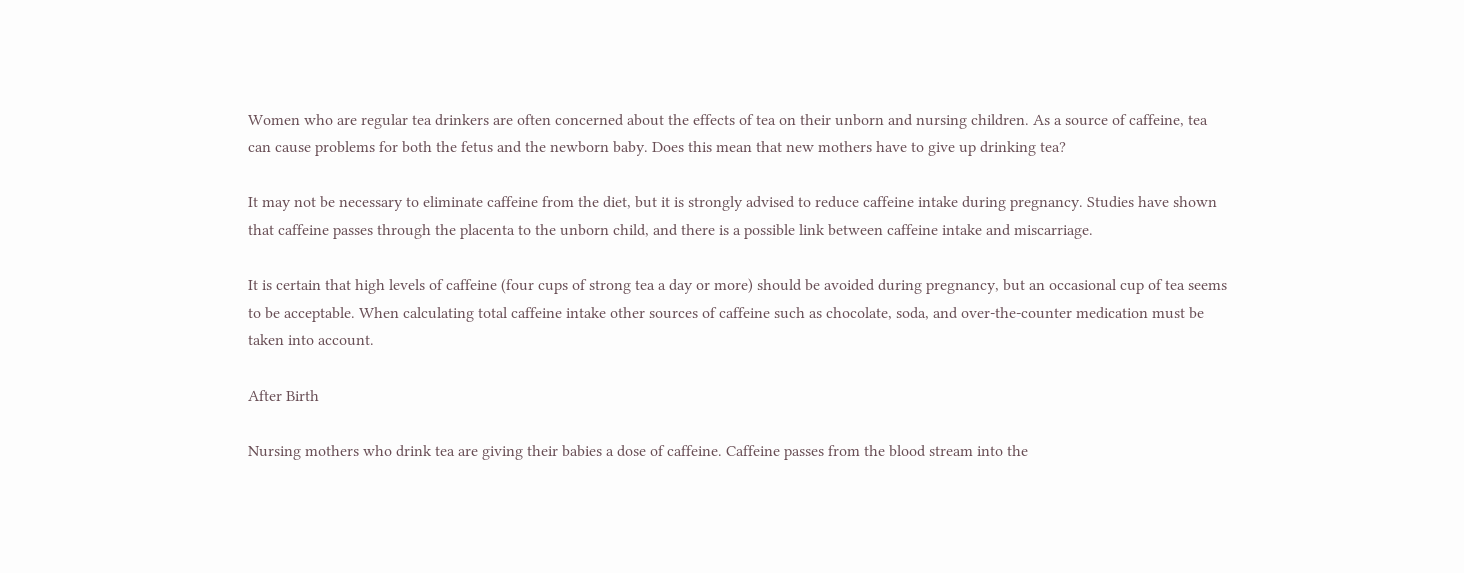Women who are regular tea drinkers are often concerned about the effects of tea on their unborn and nursing children. As a source of caffeine, tea can cause problems for both the fetus and the newborn baby. Does this mean that new mothers have to give up drinking tea?

It may not be necessary to eliminate caffeine from the diet, but it is strongly advised to reduce caffeine intake during pregnancy. Studies have shown that caffeine passes through the placenta to the unborn child, and there is a possible link between caffeine intake and miscarriage.

It is certain that high levels of caffeine (four cups of strong tea a day or more) should be avoided during pregnancy, but an occasional cup of tea seems to be acceptable. When calculating total caffeine intake other sources of caffeine such as chocolate, soda, and over-the-counter medication must be taken into account.

After Birth

Nursing mothers who drink tea are giving their babies a dose of caffeine. Caffeine passes from the blood stream into the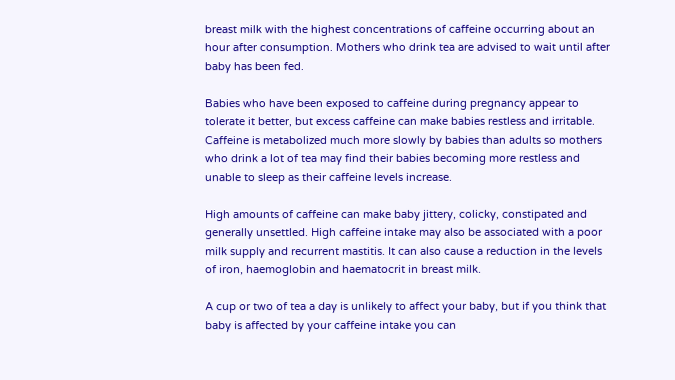breast milk with the highest concentrations of caffeine occurring about an hour after consumption. Mothers who drink tea are advised to wait until after baby has been fed.

Babies who have been exposed to caffeine during pregnancy appear to tolerate it better, but excess caffeine can make babies restless and irritable. Caffeine is metabolized much more slowly by babies than adults so mothers who drink a lot of tea may find their babies becoming more restless and unable to sleep as their caffeine levels increase.

High amounts of caffeine can make baby jittery, colicky, constipated and generally unsettled. High caffeine intake may also be associated with a poor milk supply and recurrent mastitis. It can also cause a reduction in the levels of iron, haemoglobin and haematocrit in breast milk.

A cup or two of tea a day is unlikely to affect your baby, but if you think that baby is affected by your caffeine intake you can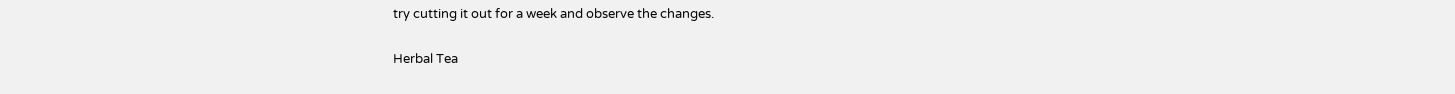try cutting it out for a week and observe the changes.

Herbal Tea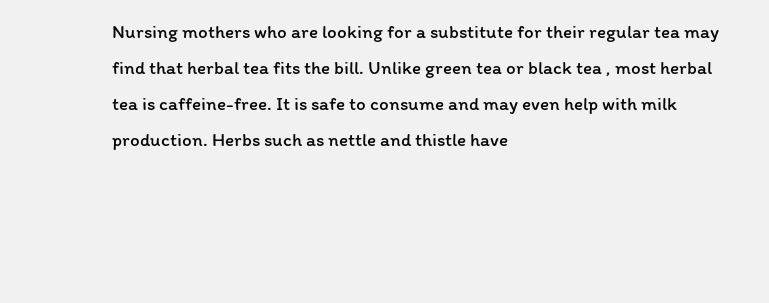Nursing mothers who are looking for a substitute for their regular tea may find that herbal tea fits the bill. Unlike green tea or black tea , most herbal tea is caffeine-free. It is safe to consume and may even help with milk production. Herbs such as nettle and thistle have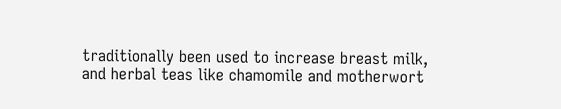traditionally been used to increase breast milk, and herbal teas like chamomile and motherwort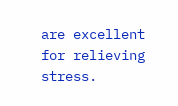are excellent for relieving stress.